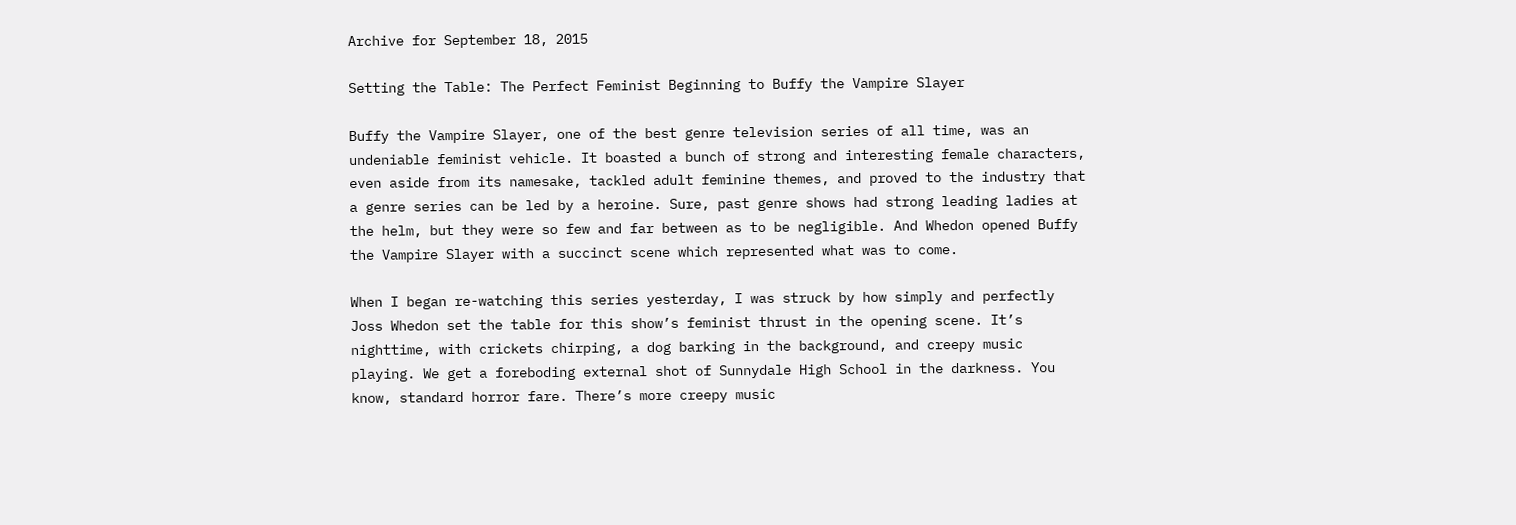Archive for September 18, 2015

Setting the Table: The Perfect Feminist Beginning to Buffy the Vampire Slayer

Buffy the Vampire Slayer, one of the best genre television series of all time, was an undeniable feminist vehicle. It boasted a bunch of strong and interesting female characters, even aside from its namesake, tackled adult feminine themes, and proved to the industry that a genre series can be led by a heroine. Sure, past genre shows had strong leading ladies at the helm, but they were so few and far between as to be negligible. And Whedon opened Buffy the Vampire Slayer with a succinct scene which represented what was to come.

When I began re-watching this series yesterday, I was struck by how simply and perfectly Joss Whedon set the table for this show’s feminist thrust in the opening scene. It’s nighttime, with crickets chirping, a dog barking in the background, and creepy music playing. We get a foreboding external shot of Sunnydale High School in the darkness. You know, standard horror fare. There’s more creepy music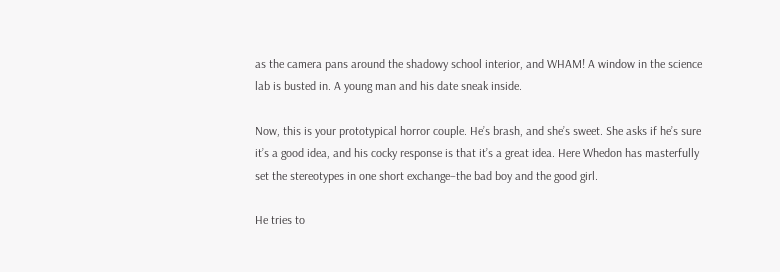as the camera pans around the shadowy school interior, and WHAM! A window in the science lab is busted in. A young man and his date sneak inside.

Now, this is your prototypical horror couple. He’s brash, and she’s sweet. She asks if he’s sure it’s a good idea, and his cocky response is that it’s a great idea. Here Whedon has masterfully set the stereotypes in one short exchange–the bad boy and the good girl.

He tries to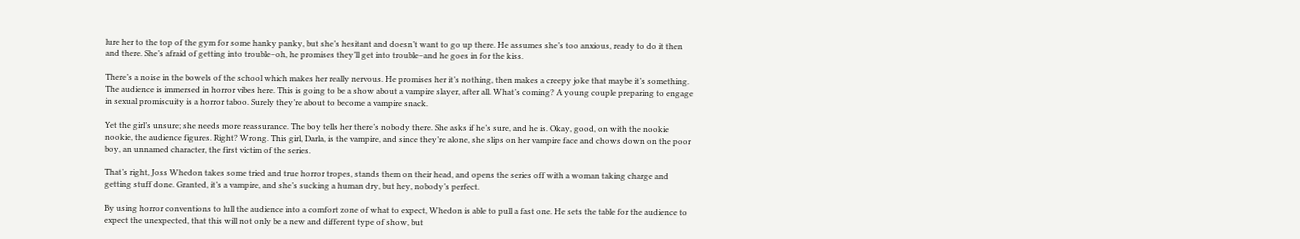lure her to the top of the gym for some hanky panky, but she’s hesitant and doesn’t want to go up there. He assumes she’s too anxious, ready to do it then and there. She’s afraid of getting into trouble–oh, he promises they’ll get into trouble–and he goes in for the kiss.

There’s a noise in the bowels of the school which makes her really nervous. He promises her it’s nothing, then makes a creepy joke that maybe it’s something. The audience is immersed in horror vibes here. This is going to be a show about a vampire slayer, after all. What’s coming? A young couple preparing to engage in sexual promiscuity is a horror taboo. Surely they’re about to become a vampire snack.

Yet the girl’s unsure; she needs more reassurance. The boy tells her there’s nobody there. She asks if he’s sure, and he is. Okay, good, on with the nookie nookie, the audience figures. Right? Wrong. This girl, Darla, is the vampire, and since they’re alone, she slips on her vampire face and chows down on the poor boy, an unnamed character, the first victim of the series.

That’s right, Joss Whedon takes some tried and true horror tropes, stands them on their head, and opens the series off with a woman taking charge and getting stuff done. Granted, it’s a vampire, and she’s sucking a human dry, but hey, nobody’s perfect.

By using horror conventions to lull the audience into a comfort zone of what to expect, Whedon is able to pull a fast one. He sets the table for the audience to expect the unexpected, that this will not only be a new and different type of show, but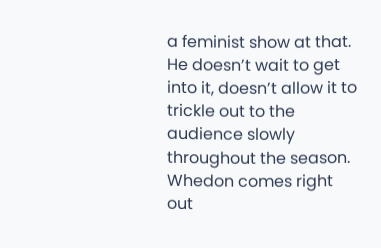a feminist show at that. He doesn’t wait to get into it, doesn’t allow it to trickle out to the audience slowly throughout the season. Whedon comes right out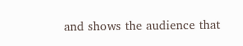and shows the audience that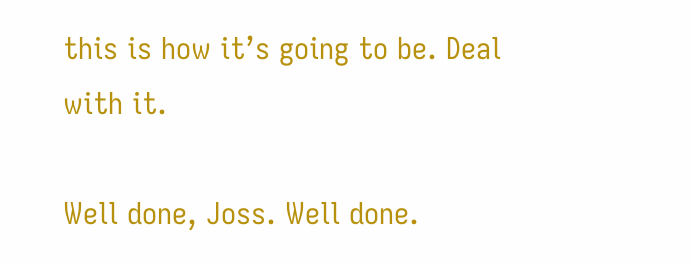this is how it’s going to be. Deal with it.

Well done, Joss. Well done.